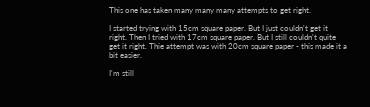This one has taken many many many attempts to get right.

I started trying with 15cm square paper. But I just couldn't get it right. Then I tried with 17cm square paper. But I still couldn't quite get it right. Thie attempt was with 20cm square paper - this made it a bit easier.

I'm still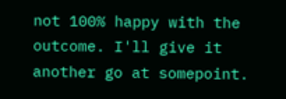not 100% happy with the outcome. I'll give it another go at somepoint.